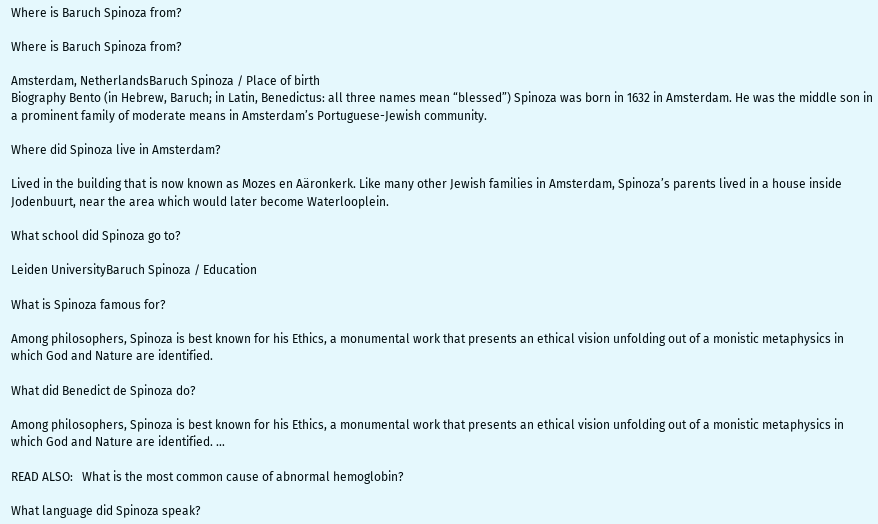Where is Baruch Spinoza from?

Where is Baruch Spinoza from?

Amsterdam, NetherlandsBaruch Spinoza / Place of birth
Biography Bento (in Hebrew, Baruch; in Latin, Benedictus: all three names mean “blessed”) Spinoza was born in 1632 in Amsterdam. He was the middle son in a prominent family of moderate means in Amsterdam’s Portuguese-Jewish community.

Where did Spinoza live in Amsterdam?

Lived in the building that is now known as Mozes en Aäronkerk. Like many other Jewish families in Amsterdam, Spinoza’s parents lived in a house inside Jodenbuurt, near the area which would later become Waterlooplein.

What school did Spinoza go to?

Leiden UniversityBaruch Spinoza / Education

What is Spinoza famous for?

Among philosophers, Spinoza is best known for his Ethics, a monumental work that presents an ethical vision unfolding out of a monistic metaphysics in which God and Nature are identified.

What did Benedict de Spinoza do?

Among philosophers, Spinoza is best known for his Ethics, a monumental work that presents an ethical vision unfolding out of a monistic metaphysics in which God and Nature are identified. …

READ ALSO:   What is the most common cause of abnormal hemoglobin?

What language did Spinoza speak?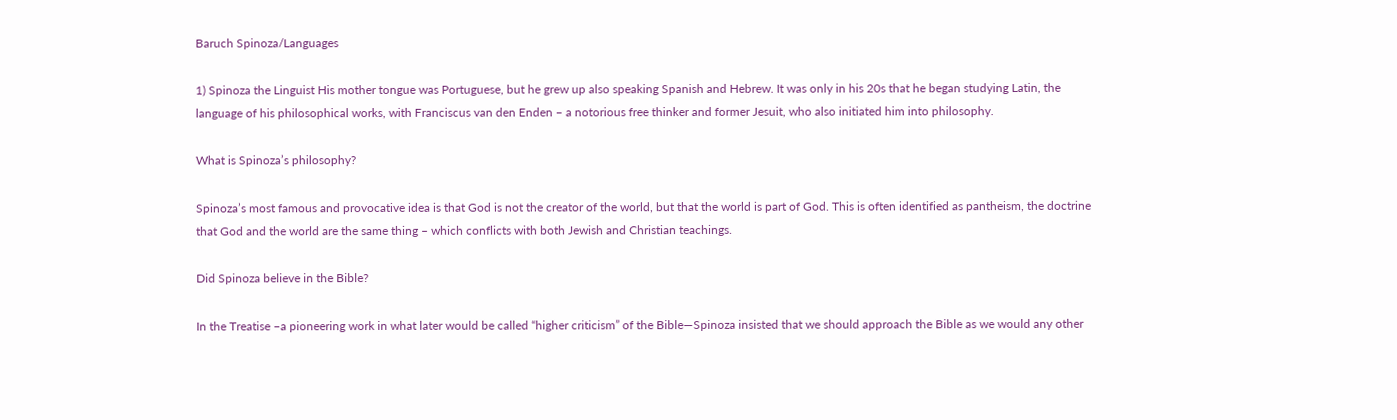Baruch Spinoza/Languages

1) Spinoza the Linguist His mother tongue was Portuguese, but he grew up also speaking Spanish and Hebrew. It was only in his 20s that he began studying Latin, the language of his philosophical works, with Franciscus van den Enden – a notorious free thinker and former Jesuit, who also initiated him into philosophy.

What is Spinoza’s philosophy?

Spinoza’s most famous and provocative idea is that God is not the creator of the world, but that the world is part of God. This is often identified as pantheism, the doctrine that God and the world are the same thing – which conflicts with both Jewish and Christian teachings.

Did Spinoza believe in the Bible?

In the Treatise –a pioneering work in what later would be called “higher criticism” of the Bible—Spinoza insisted that we should approach the Bible as we would any other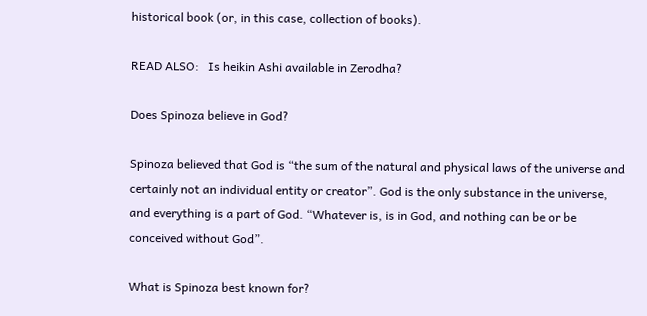historical book (or, in this case, collection of books).

READ ALSO:   Is heikin Ashi available in Zerodha?

Does Spinoza believe in God?

Spinoza believed that God is “the sum of the natural and physical laws of the universe and certainly not an individual entity or creator”. God is the only substance in the universe, and everything is a part of God. “Whatever is, is in God, and nothing can be or be conceived without God”.

What is Spinoza best known for?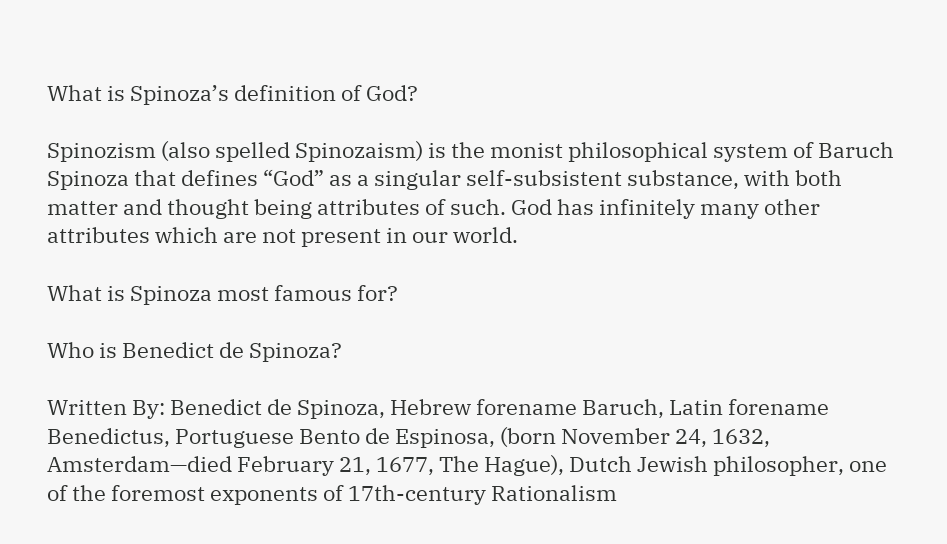What is Spinoza’s definition of God?

Spinozism (also spelled Spinozaism) is the monist philosophical system of Baruch Spinoza that defines “God” as a singular self-subsistent substance, with both matter and thought being attributes of such. God has infinitely many other attributes which are not present in our world.

What is Spinoza most famous for?

Who is Benedict de Spinoza?

Written By: Benedict de Spinoza, Hebrew forename Baruch, Latin forename Benedictus, Portuguese Bento de Espinosa, (born November 24, 1632, Amsterdam—died February 21, 1677, The Hague), Dutch Jewish philosopher, one of the foremost exponents of 17th-century Rationalism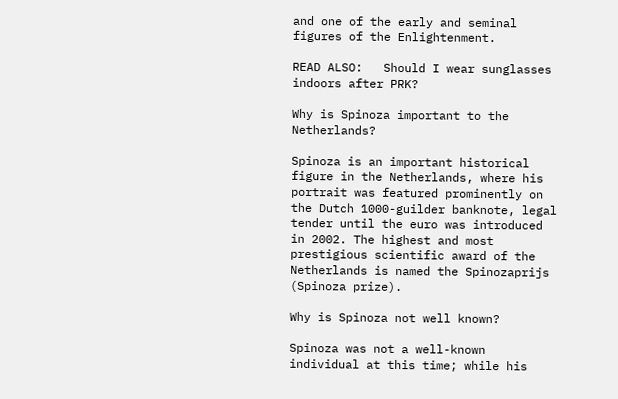and one of the early and seminal figures of the Enlightenment.

READ ALSO:   Should I wear sunglasses indoors after PRK?

Why is Spinoza important to the Netherlands?

Spinoza is an important historical figure in the Netherlands, where his portrait was featured prominently on the Dutch 1000-guilder banknote, legal tender until the euro was introduced in 2002. The highest and most prestigious scientific award of the Netherlands is named the Spinozaprijs (Spinoza prize).

Why is Spinoza not well known?

Spinoza was not a well-known individual at this time; while his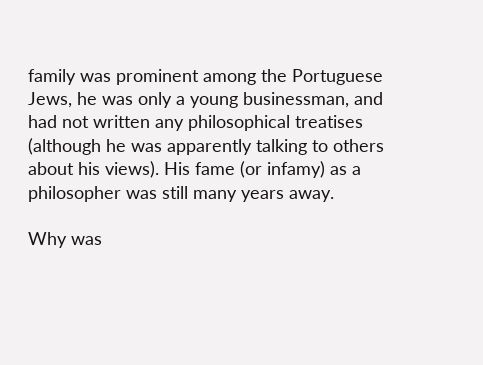family was prominent among the Portuguese Jews, he was only a young businessman, and had not written any philosophical treatises (although he was apparently talking to others about his views). His fame (or infamy) as a philosopher was still many years away.

Why was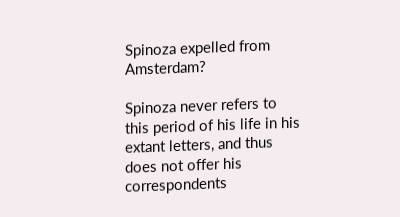Spinoza expelled from Amsterdam?

Spinoza never refers to this period of his life in his extant letters, and thus does not offer his correspondents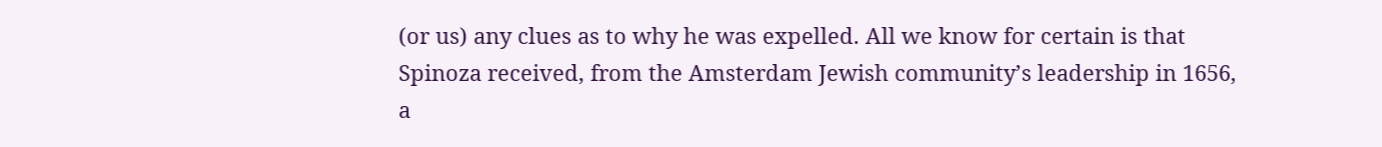(or us) any clues as to why he was expelled. All we know for certain is that Spinoza received, from the Amsterdam Jewish community’s leadership in 1656, a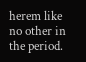herem like no other in the period.